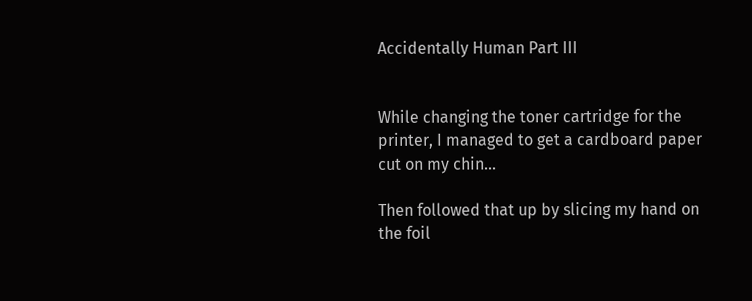Accidentally Human Part III


While changing the toner cartridge for the printer, I managed to get a cardboard paper cut on my chin…

Then followed that up by slicing my hand on the foil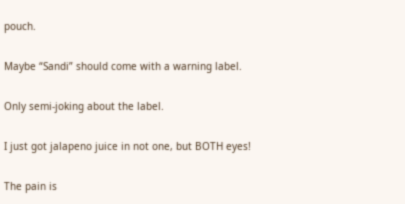pouch.

Maybe “Sandi” should come with a warning label.

Only semi-joking about the label.

I just got jalapeno juice in not one, but BOTH eyes!

The pain is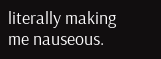literally making me nauseous.